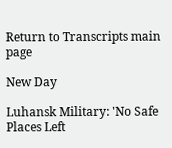Return to Transcripts main page

New Day

Luhansk Military: 'No Safe Places Left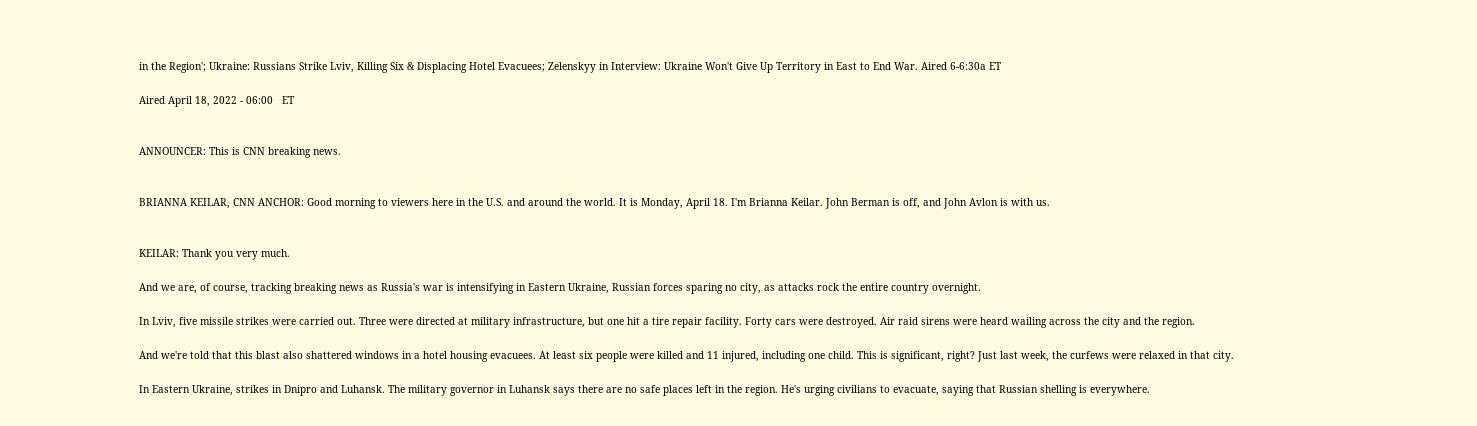in the Region'; Ukraine: Russians Strike Lviv, Killing Six & Displacing Hotel Evacuees; Zelenskyy in Interview: Ukraine Won't Give Up Territory in East to End War. Aired 6-6:30a ET

Aired April 18, 2022 - 06:00   ET


ANNOUNCER: This is CNN breaking news.


BRIANNA KEILAR, CNN ANCHOR: Good morning to viewers here in the U.S. and around the world. It is Monday, April 18. I'm Brianna Keilar. John Berman is off, and John Avlon is with us.


KEILAR: Thank you very much.

And we are, of course, tracking breaking news as Russia's war is intensifying in Eastern Ukraine, Russian forces sparing no city, as attacks rock the entire country overnight.

In Lviv, five missile strikes were carried out. Three were directed at military infrastructure, but one hit a tire repair facility. Forty cars were destroyed. Air raid sirens were heard wailing across the city and the region.

And we're told that this blast also shattered windows in a hotel housing evacuees. At least six people were killed and 11 injured, including one child. This is significant, right? Just last week, the curfews were relaxed in that city.

In Eastern Ukraine, strikes in Dnipro and Luhansk. The military governor in Luhansk says there are no safe places left in the region. He's urging civilians to evacuate, saying that Russian shelling is everywhere.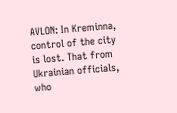AVLON: In Kreminna, control of the city is lost. That from Ukrainian officials, who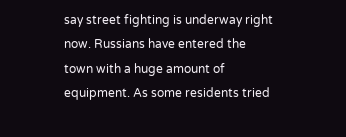say street fighting is underway right now. Russians have entered the town with a huge amount of equipment. As some residents tried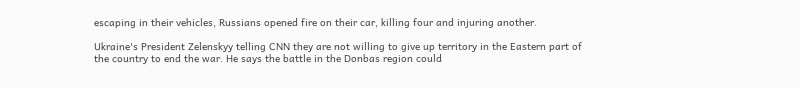escaping in their vehicles, Russians opened fire on their car, killing four and injuring another.

Ukraine's President Zelenskyy telling CNN they are not willing to give up territory in the Eastern part of the country to end the war. He says the battle in the Donbas region could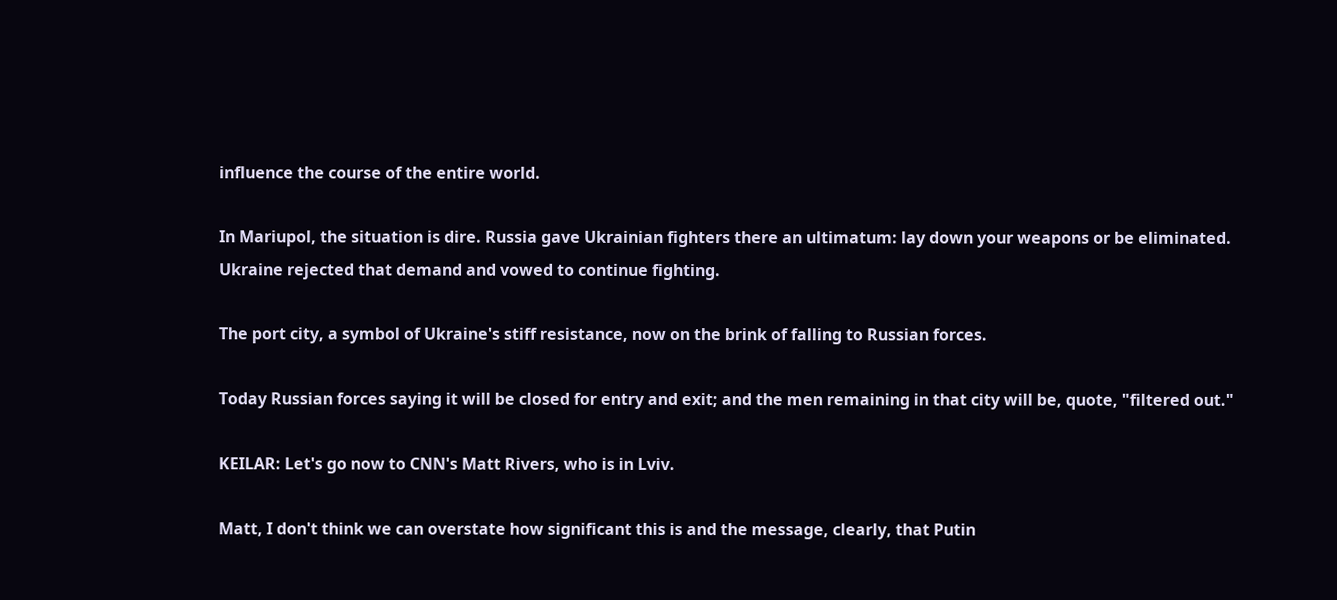influence the course of the entire world.

In Mariupol, the situation is dire. Russia gave Ukrainian fighters there an ultimatum: lay down your weapons or be eliminated. Ukraine rejected that demand and vowed to continue fighting.

The port city, a symbol of Ukraine's stiff resistance, now on the brink of falling to Russian forces.

Today Russian forces saying it will be closed for entry and exit; and the men remaining in that city will be, quote, "filtered out."

KEILAR: Let's go now to CNN's Matt Rivers, who is in Lviv.

Matt, I don't think we can overstate how significant this is and the message, clearly, that Putin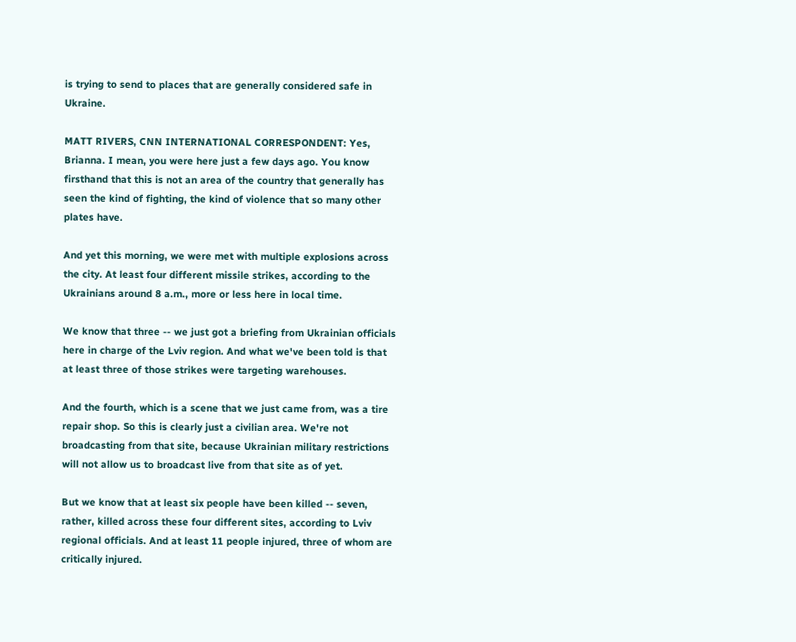is trying to send to places that are generally considered safe in Ukraine.

MATT RIVERS, CNN INTERNATIONAL CORRESPONDENT: Yes, Brianna. I mean, you were here just a few days ago. You know firsthand that this is not an area of the country that generally has seen the kind of fighting, the kind of violence that so many other plates have.

And yet this morning, we were met with multiple explosions across the city. At least four different missile strikes, according to the Ukrainians around 8 a.m., more or less here in local time.

We know that three -- we just got a briefing from Ukrainian officials here in charge of the Lviv region. And what we've been told is that at least three of those strikes were targeting warehouses.

And the fourth, which is a scene that we just came from, was a tire repair shop. So this is clearly just a civilian area. We're not broadcasting from that site, because Ukrainian military restrictions will not allow us to broadcast live from that site as of yet.

But we know that at least six people have been killed -- seven, rather, killed across these four different sites, according to Lviv regional officials. And at least 11 people injured, three of whom are critically injured.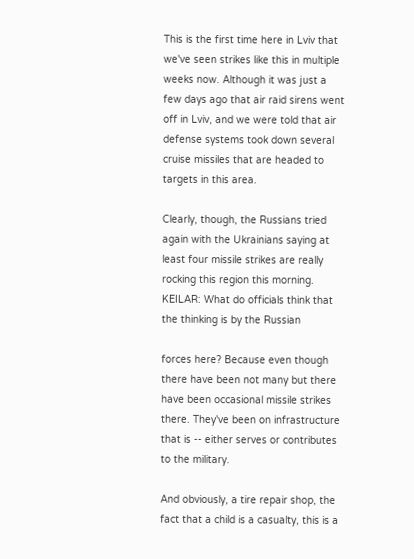This is the first time here in Lviv that we've seen strikes like this in multiple weeks now. Although it was just a few days ago that air raid sirens went off in Lviv, and we were told that air defense systems took down several cruise missiles that are headed to targets in this area.

Clearly, though, the Russians tried again with the Ukrainians saying at least four missile strikes are really rocking this region this morning. KEILAR: What do officials think that the thinking is by the Russian

forces here? Because even though there have been not many but there have been occasional missile strikes there. They've been on infrastructure that is -- either serves or contributes to the military.

And obviously, a tire repair shop, the fact that a child is a casualty, this is a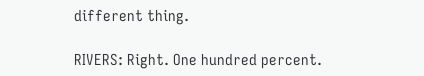different thing.

RIVERS: Right. One hundred percent.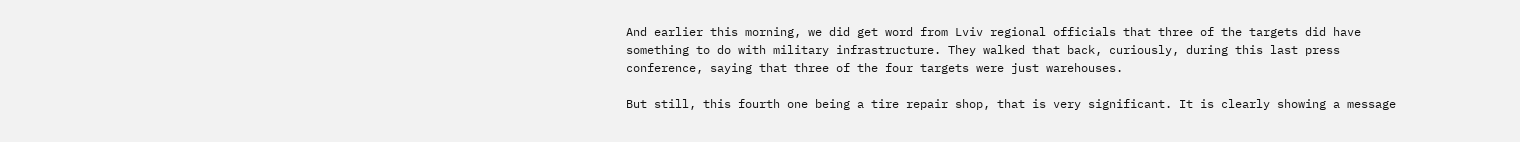And earlier this morning, we did get word from Lviv regional officials that three of the targets did have something to do with military infrastructure. They walked that back, curiously, during this last press conference, saying that three of the four targets were just warehouses.

But still, this fourth one being a tire repair shop, that is very significant. It is clearly showing a message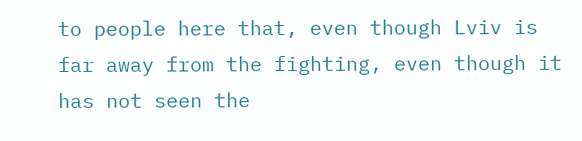to people here that, even though Lviv is far away from the fighting, even though it has not seen the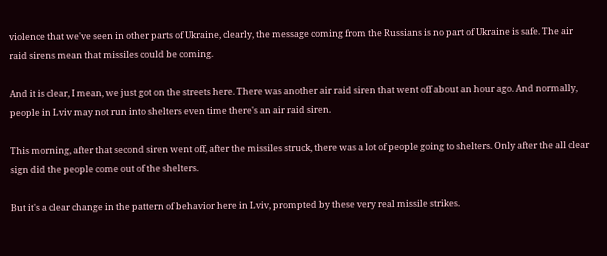violence that we've seen in other parts of Ukraine, clearly, the message coming from the Russians is no part of Ukraine is safe. The air raid sirens mean that missiles could be coming.

And it is clear, I mean, we just got on the streets here. There was another air raid siren that went off about an hour ago. And normally, people in Lviv may not run into shelters even time there's an air raid siren.

This morning, after that second siren went off, after the missiles struck, there was a lot of people going to shelters. Only after the all clear sign did the people come out of the shelters.

But it's a clear change in the pattern of behavior here in Lviv, prompted by these very real missile strikes.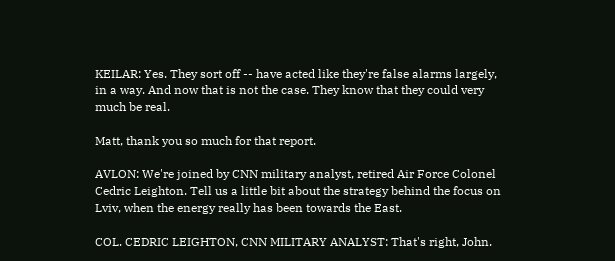KEILAR: Yes. They sort off -- have acted like they're false alarms largely, in a way. And now that is not the case. They know that they could very much be real.

Matt, thank you so much for that report.

AVLON: We're joined by CNN military analyst, retired Air Force Colonel Cedric Leighton. Tell us a little bit about the strategy behind the focus on Lviv, when the energy really has been towards the East.

COL. CEDRIC LEIGHTON, CNN MILITARY ANALYST: That's right, John.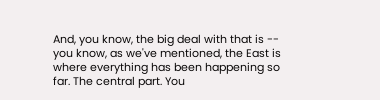And, you know, the big deal with that is -- you know, as we've mentioned, the East is where everything has been happening so far. The central part. You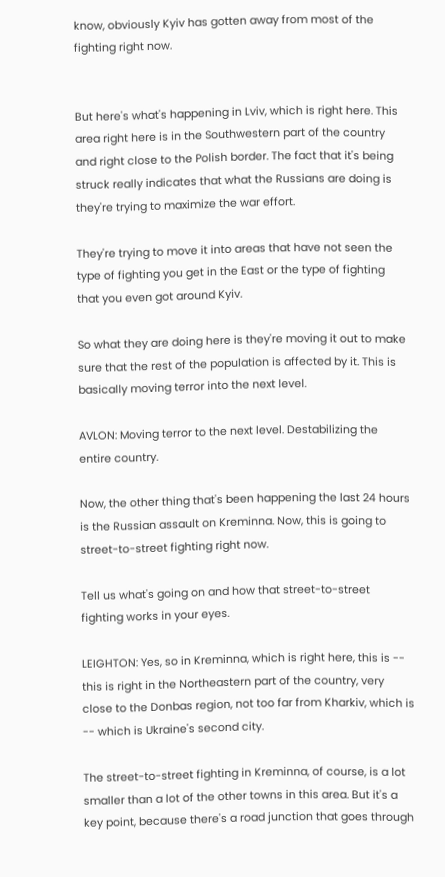know, obviously Kyiv has gotten away from most of the fighting right now.


But here's what's happening in Lviv, which is right here. This area right here is in the Southwestern part of the country and right close to the Polish border. The fact that it's being struck really indicates that what the Russians are doing is they're trying to maximize the war effort.

They're trying to move it into areas that have not seen the type of fighting you get in the East or the type of fighting that you even got around Kyiv.

So what they are doing here is they're moving it out to make sure that the rest of the population is affected by it. This is basically moving terror into the next level.

AVLON: Moving terror to the next level. Destabilizing the entire country.

Now, the other thing that's been happening the last 24 hours is the Russian assault on Kreminna. Now, this is going to street-to-street fighting right now.

Tell us what's going on and how that street-to-street fighting works in your eyes.

LEIGHTON: Yes, so in Kreminna, which is right here, this is -- this is right in the Northeastern part of the country, very close to the Donbas region, not too far from Kharkiv, which is -- which is Ukraine's second city.

The street-to-street fighting in Kreminna, of course, is a lot smaller than a lot of the other towns in this area. But it's a key point, because there's a road junction that goes through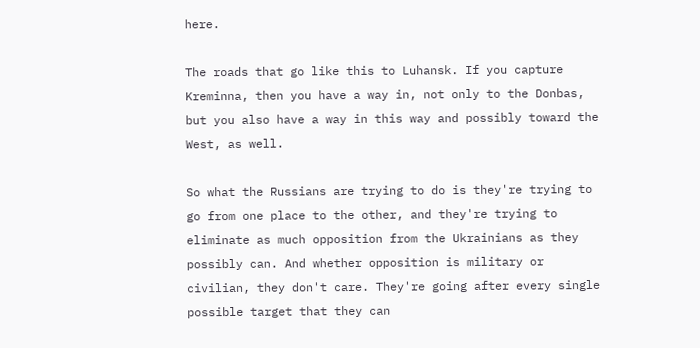here.

The roads that go like this to Luhansk. If you capture Kreminna, then you have a way in, not only to the Donbas, but you also have a way in this way and possibly toward the West, as well.

So what the Russians are trying to do is they're trying to go from one place to the other, and they're trying to eliminate as much opposition from the Ukrainians as they possibly can. And whether opposition is military or civilian, they don't care. They're going after every single possible target that they can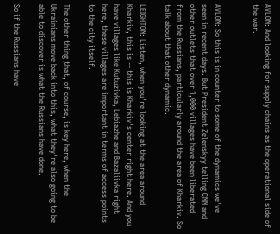AVLON: And looking for supply chains as the operational side of the war.


AVLON: So this is in counter to some of the dynamics we've seen in recent days. But President Zelenskyy telling CNN and other outlets that over 1,000 villages have been liberated from the Russians, particularly around the area of Kharkiv. So talk about that other dynamic.

LEIGHTON: Listen, when you're looking at the area around Kharkiv, this is -- this is Kharkiv's center right here. And you have villages like Kutuzivka, Lebiazhe and Bazaliivka right here, these villages are important in terms of access points to the city itself.

The other thing that, of course, is key here, when the Ukrainians move back into this, what they're also going to be able to discover is what the Russians have done.

So if the Russians have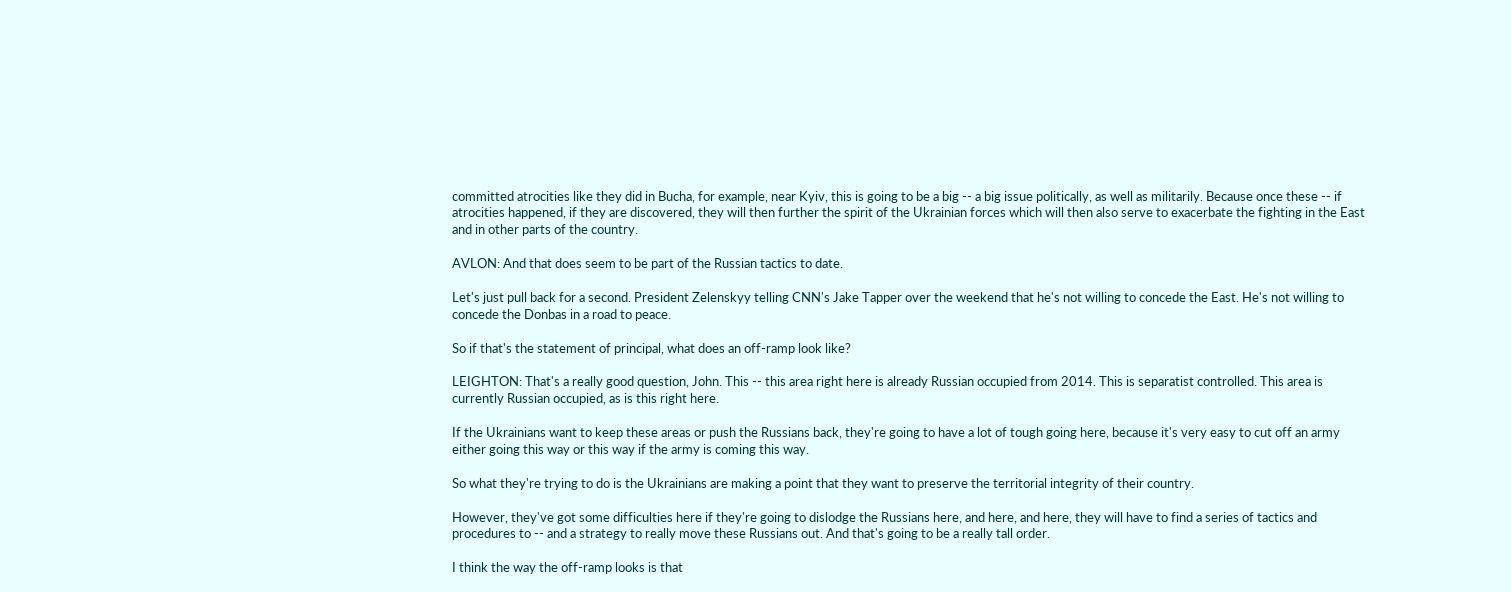committed atrocities like they did in Bucha, for example, near Kyiv, this is going to be a big -- a big issue politically, as well as militarily. Because once these -- if atrocities happened, if they are discovered, they will then further the spirit of the Ukrainian forces which will then also serve to exacerbate the fighting in the East and in other parts of the country.

AVLON: And that does seem to be part of the Russian tactics to date.

Let's just pull back for a second. President Zelenskyy telling CNN's Jake Tapper over the weekend that he's not willing to concede the East. He's not willing to concede the Donbas in a road to peace.

So if that's the statement of principal, what does an off-ramp look like?

LEIGHTON: That's a really good question, John. This -- this area right here is already Russian occupied from 2014. This is separatist controlled. This area is currently Russian occupied, as is this right here.

If the Ukrainians want to keep these areas or push the Russians back, they're going to have a lot of tough going here, because it's very easy to cut off an army either going this way or this way if the army is coming this way.

So what they're trying to do is the Ukrainians are making a point that they want to preserve the territorial integrity of their country.

However, they've got some difficulties here if they're going to dislodge the Russians here, and here, and here, they will have to find a series of tactics and procedures to -- and a strategy to really move these Russians out. And that's going to be a really tall order.

I think the way the off-ramp looks is that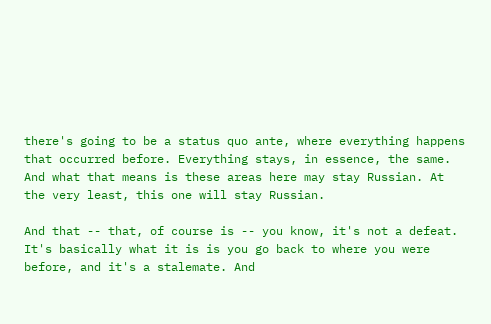there's going to be a status quo ante, where everything happens that occurred before. Everything stays, in essence, the same. And what that means is these areas here may stay Russian. At the very least, this one will stay Russian.

And that -- that, of course is -- you know, it's not a defeat. It's basically what it is is you go back to where you were before, and it's a stalemate. And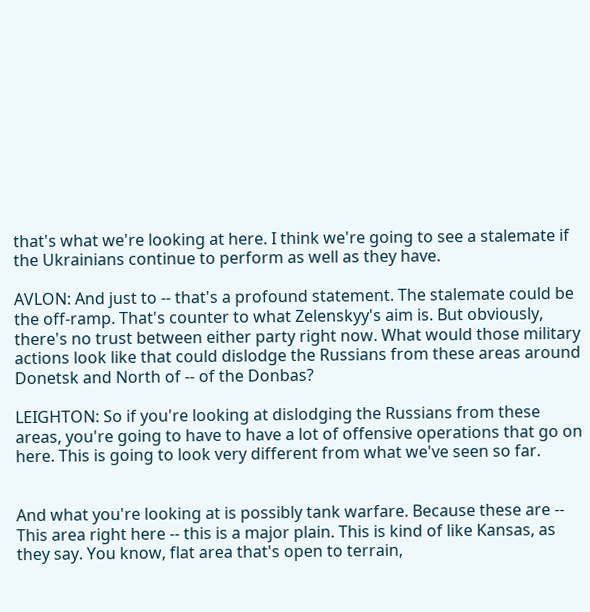that's what we're looking at here. I think we're going to see a stalemate if the Ukrainians continue to perform as well as they have.

AVLON: And just to -- that's a profound statement. The stalemate could be the off-ramp. That's counter to what Zelenskyy's aim is. But obviously, there's no trust between either party right now. What would those military actions look like that could dislodge the Russians from these areas around Donetsk and North of -- of the Donbas?

LEIGHTON: So if you're looking at dislodging the Russians from these areas, you're going to have to have a lot of offensive operations that go on here. This is going to look very different from what we've seen so far.


And what you're looking at is possibly tank warfare. Because these are -- This area right here -- this is a major plain. This is kind of like Kansas, as they say. You know, flat area that's open to terrain,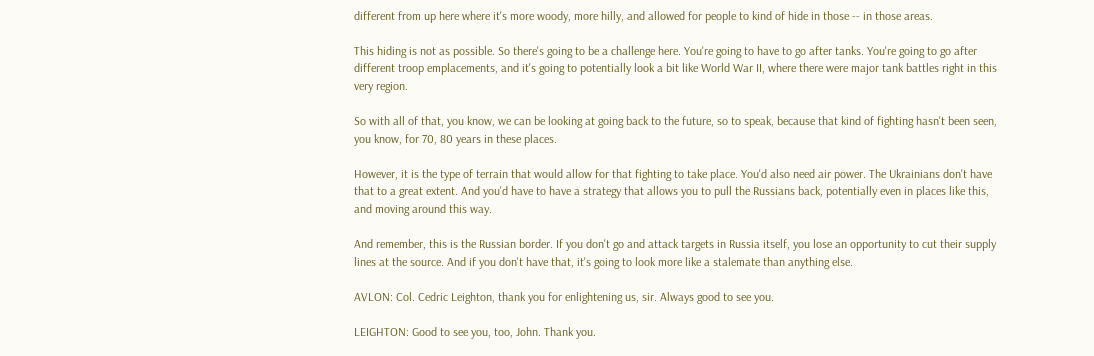different from up here where it's more woody, more hilly, and allowed for people to kind of hide in those -- in those areas.

This hiding is not as possible. So there's going to be a challenge here. You're going to have to go after tanks. You're going to go after different troop emplacements, and it's going to potentially look a bit like World War II, where there were major tank battles right in this very region.

So with all of that, you know, we can be looking at going back to the future, so to speak, because that kind of fighting hasn't been seen, you know, for 70, 80 years in these places.

However, it is the type of terrain that would allow for that fighting to take place. You'd also need air power. The Ukrainians don't have that to a great extent. And you'd have to have a strategy that allows you to pull the Russians back, potentially even in places like this, and moving around this way.

And remember, this is the Russian border. If you don't go and attack targets in Russia itself, you lose an opportunity to cut their supply lines at the source. And if you don't have that, it's going to look more like a stalemate than anything else.

AVLON: Col. Cedric Leighton, thank you for enlightening us, sir. Always good to see you.

LEIGHTON: Good to see you, too, John. Thank you.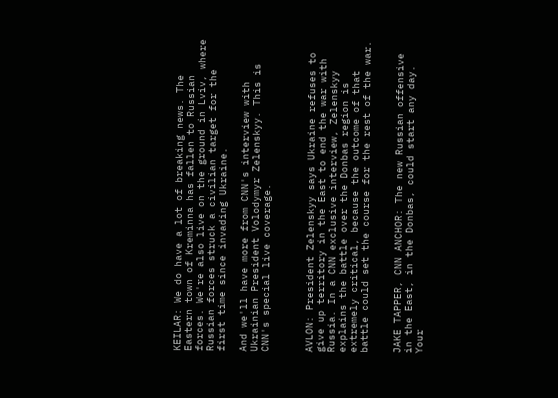KEILAR: We do have a lot of breaking news. The Eastern town of Kreminna has fallen to Russian forces. We're also live on the ground in Lviv, where Russian forces struck a civilian target for the first time since invading Ukraine.

And we'll have more from CNN's interview with Ukrainian President Volodymyr Zelenskyy. This is CNN's special live coverage.



AVLON: President Zelenskyy says Ukraine refuses to give up territory in the East to end the war with Russia. In a CNN exclusive interview, Zelenskyy explains the battle over the Donbas region is extremely critical, because the outcome of that battle could set the course for the rest of the war.


JAKE TAPPER, CNN ANCHOR: The new Russian offensive in the East, in the Donbas, could start any day. Your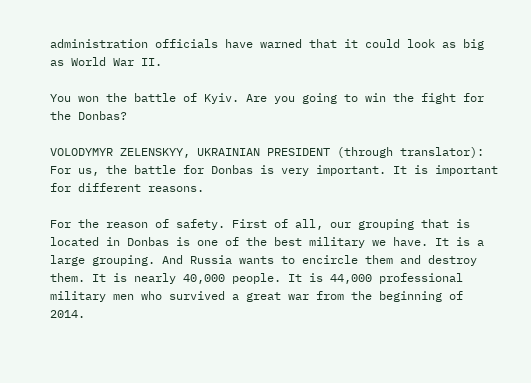administration officials have warned that it could look as big as World War II.

You won the battle of Kyiv. Are you going to win the fight for the Donbas?

VOLODYMYR ZELENSKYY, UKRAINIAN PRESIDENT (through translator): For us, the battle for Donbas is very important. It is important for different reasons.

For the reason of safety. First of all, our grouping that is located in Donbas is one of the best military we have. It is a large grouping. And Russia wants to encircle them and destroy them. It is nearly 40,000 people. It is 44,000 professional military men who survived a great war from the beginning of 2014.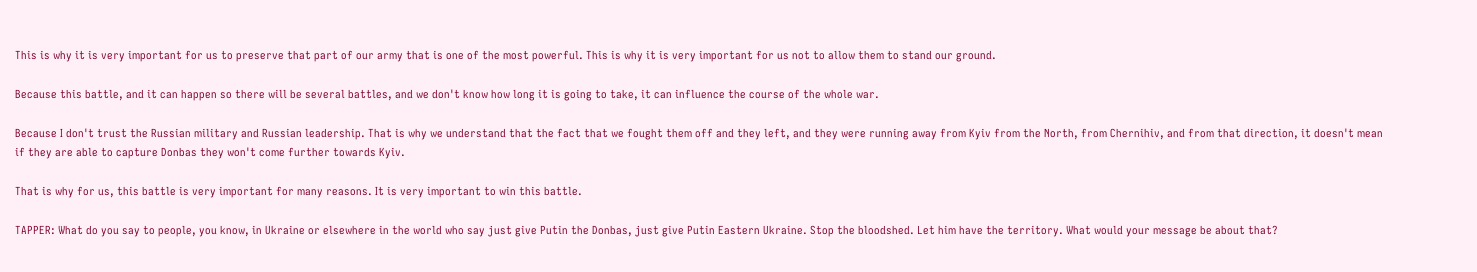This is why it is very important for us to preserve that part of our army that is one of the most powerful. This is why it is very important for us not to allow them to stand our ground.

Because this battle, and it can happen so there will be several battles, and we don't know how long it is going to take, it can influence the course of the whole war.

Because I don't trust the Russian military and Russian leadership. That is why we understand that the fact that we fought them off and they left, and they were running away from Kyiv from the North, from Chernihiv, and from that direction, it doesn't mean if they are able to capture Donbas they won't come further towards Kyiv.

That is why for us, this battle is very important for many reasons. It is very important to win this battle.

TAPPER: What do you say to people, you know, in Ukraine or elsewhere in the world who say just give Putin the Donbas, just give Putin Eastern Ukraine. Stop the bloodshed. Let him have the territory. What would your message be about that?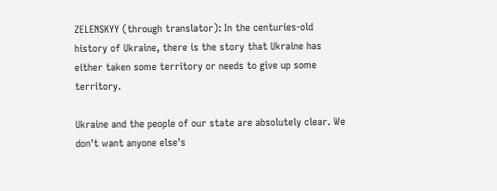ZELENSKYY (through translator): In the centuries-old history of Ukraine, there is the story that Ukraine has either taken some territory or needs to give up some territory.

Ukraine and the people of our state are absolutely clear. We don't want anyone else's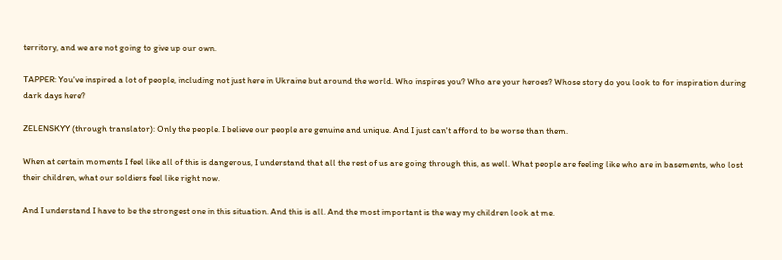territory, and we are not going to give up our own.

TAPPER: You've inspired a lot of people, including not just here in Ukraine but around the world. Who inspires you? Who are your heroes? Whose story do you look to for inspiration during dark days here?

ZELENSKYY (through translator): Only the people. I believe our people are genuine and unique. And I just can't afford to be worse than them.

When at certain moments I feel like all of this is dangerous, I understand that all the rest of us are going through this, as well. What people are feeling like who are in basements, who lost their children, what our soldiers feel like right now.

And I understand I have to be the strongest one in this situation. And this is all. And the most important is the way my children look at me.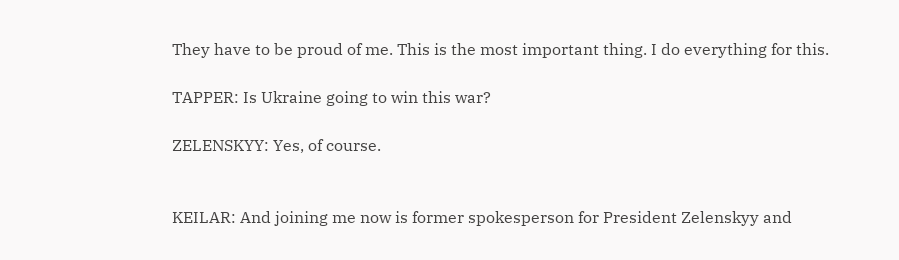They have to be proud of me. This is the most important thing. I do everything for this.

TAPPER: Is Ukraine going to win this war?

ZELENSKYY: Yes, of course.


KEILAR: And joining me now is former spokesperson for President Zelenskyy and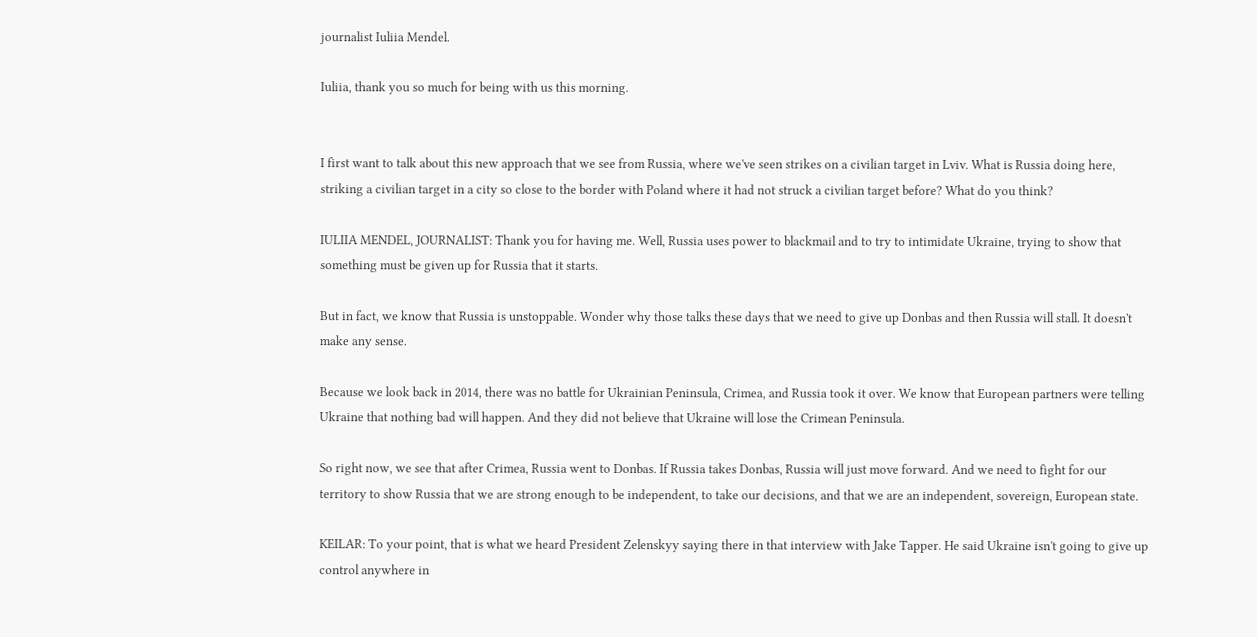journalist Iuliia Mendel.

Iuliia, thank you so much for being with us this morning.


I first want to talk about this new approach that we see from Russia, where we've seen strikes on a civilian target in Lviv. What is Russia doing here, striking a civilian target in a city so close to the border with Poland where it had not struck a civilian target before? What do you think?

IULIIA MENDEL, JOURNALIST: Thank you for having me. Well, Russia uses power to blackmail and to try to intimidate Ukraine, trying to show that something must be given up for Russia that it starts.

But in fact, we know that Russia is unstoppable. Wonder why those talks these days that we need to give up Donbas and then Russia will stall. It doesn't make any sense.

Because we look back in 2014, there was no battle for Ukrainian Peninsula, Crimea, and Russia took it over. We know that European partners were telling Ukraine that nothing bad will happen. And they did not believe that Ukraine will lose the Crimean Peninsula.

So right now, we see that after Crimea, Russia went to Donbas. If Russia takes Donbas, Russia will just move forward. And we need to fight for our territory to show Russia that we are strong enough to be independent, to take our decisions, and that we are an independent, sovereign, European state.

KEILAR: To your point, that is what we heard President Zelenskyy saying there in that interview with Jake Tapper. He said Ukraine isn't going to give up control anywhere in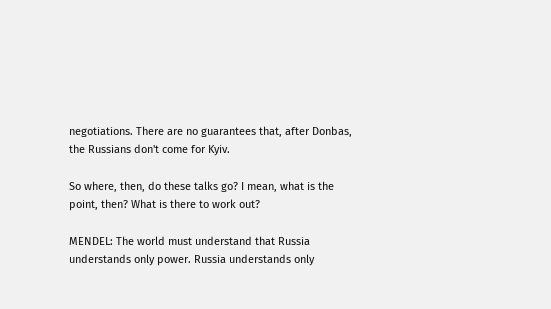negotiations. There are no guarantees that, after Donbas, the Russians don't come for Kyiv.

So where, then, do these talks go? I mean, what is the point, then? What is there to work out?

MENDEL: The world must understand that Russia understands only power. Russia understands only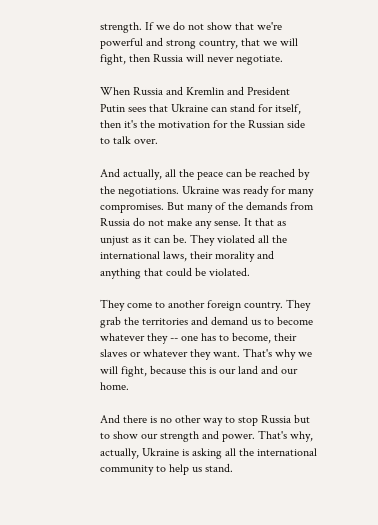strength. If we do not show that we're powerful and strong country, that we will fight, then Russia will never negotiate.

When Russia and Kremlin and President Putin sees that Ukraine can stand for itself, then it's the motivation for the Russian side to talk over.

And actually, all the peace can be reached by the negotiations. Ukraine was ready for many compromises. But many of the demands from Russia do not make any sense. It that as unjust as it can be. They violated all the international laws, their morality and anything that could be violated.

They come to another foreign country. They grab the territories and demand us to become whatever they -- one has to become, their slaves or whatever they want. That's why we will fight, because this is our land and our home.

And there is no other way to stop Russia but to show our strength and power. That's why, actually, Ukraine is asking all the international community to help us stand.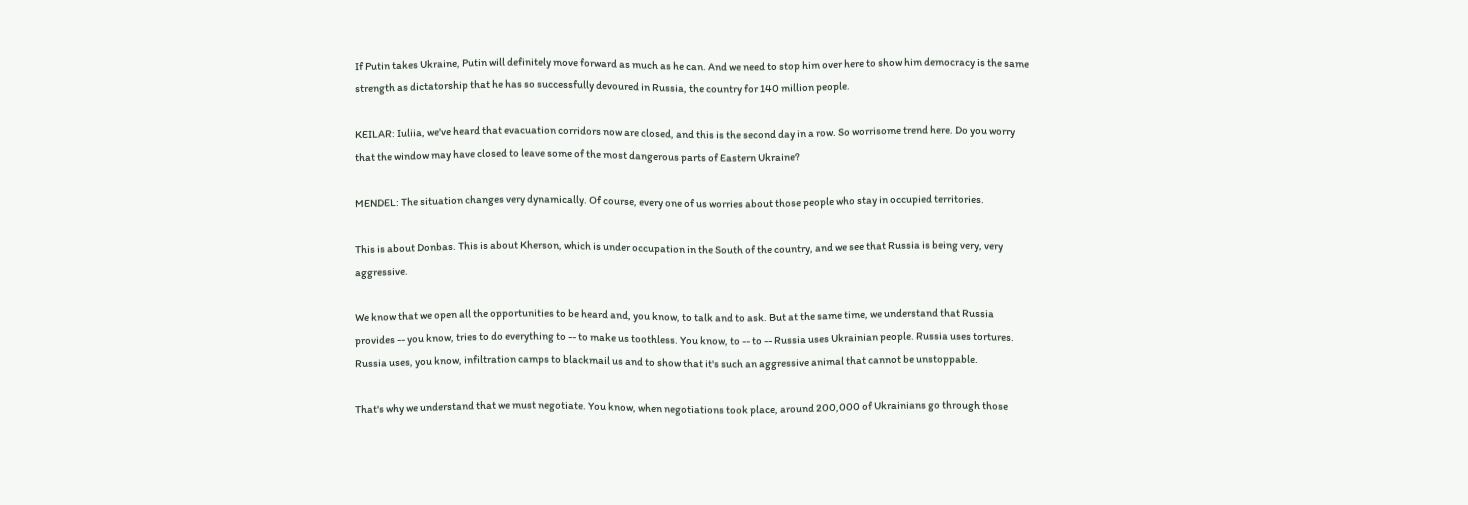If Putin takes Ukraine, Putin will definitely move forward as much as he can. And we need to stop him over here to show him democracy is the same strength as dictatorship that he has so successfully devoured in Russia, the country for 140 million people.

KEILAR: Iuliia, we've heard that evacuation corridors now are closed, and this is the second day in a row. So worrisome trend here. Do you worry that the window may have closed to leave some of the most dangerous parts of Eastern Ukraine?

MENDEL: The situation changes very dynamically. Of course, every one of us worries about those people who stay in occupied territories.

This is about Donbas. This is about Kherson, which is under occupation in the South of the country, and we see that Russia is being very, very aggressive.

We know that we open all the opportunities to be heard and, you know, to talk and to ask. But at the same time, we understand that Russia provides -- you know, tries to do everything to -- to make us toothless. You know, to -- to -- Russia uses Ukrainian people. Russia uses tortures. Russia uses, you know, infiltration camps to blackmail us and to show that it's such an aggressive animal that cannot be unstoppable.

That's why we understand that we must negotiate. You know, when negotiations took place, around 200,000 of Ukrainians go through those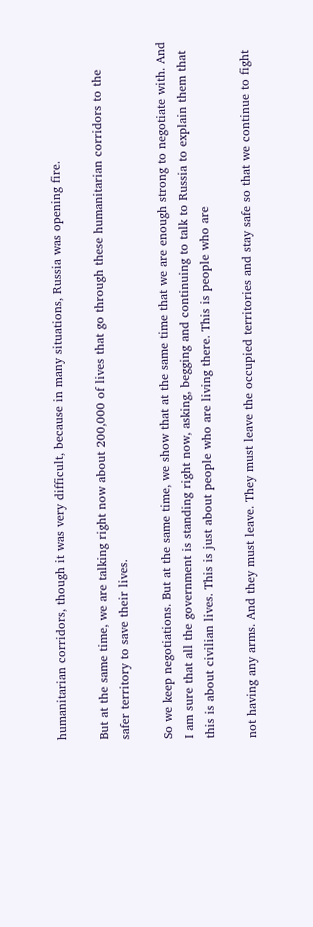humanitarian corridors, though it was very difficult, because in many situations, Russia was opening fire.

But at the same time, we are talking right now about 200,000 of lives that go through these humanitarian corridors to the safer territory to save their lives.

So we keep negotiations. But at the same time, we show that at the same time that we are enough strong to negotiate with. And I am sure that all the government is standing right now, asking, begging and continuing to talk to Russia to explain them that this is about civilian lives. This is just about people who are living there. This is people who are

not having any arms. And they must leave. They must leave the occupied territories and stay safe so that we continue to fight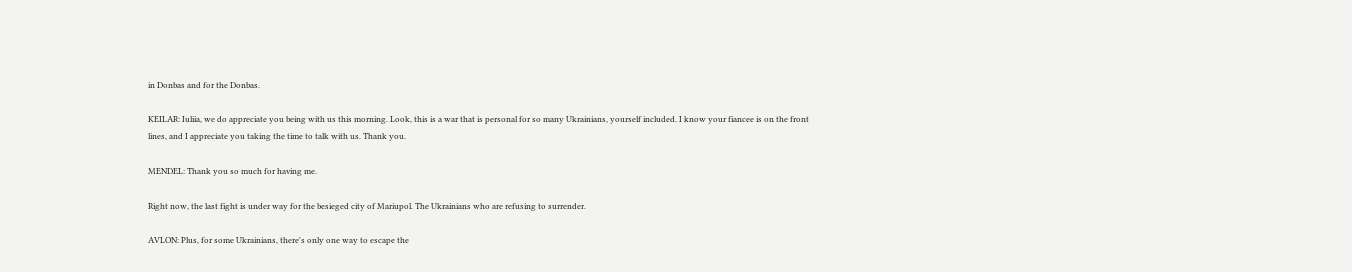in Donbas and for the Donbas.

KEILAR: Iuliia, we do appreciate you being with us this morning. Look, this is a war that is personal for so many Ukrainians, yourself included. I know your fiancee is on the front lines, and I appreciate you taking the time to talk with us. Thank you.

MENDEL: Thank you so much for having me.

Right now, the last fight is under way for the besieged city of Mariupol. The Ukrainians who are refusing to surrender.

AVLON: Plus, for some Ukrainians, there's only one way to escape the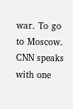war. To go to Moscow. CNN speaks with one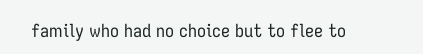family who had no choice but to flee to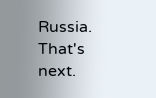Russia. That's next.